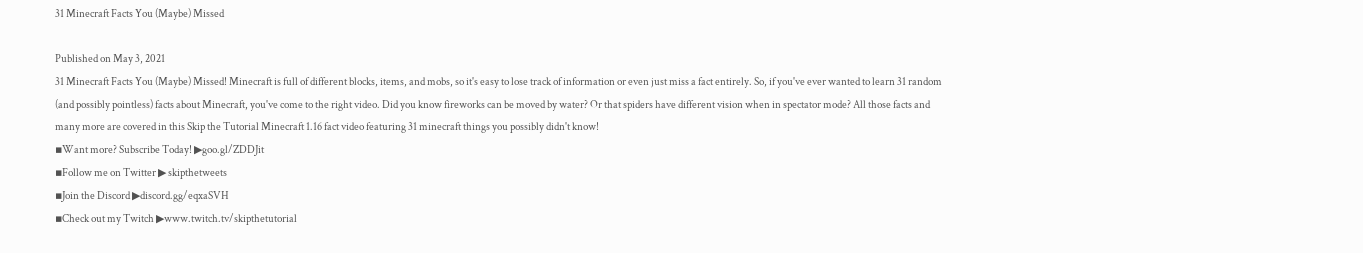31 Minecraft Facts You (Maybe) Missed

Published on May 3, 2021
31 Minecraft Facts You (Maybe) Missed! Minecraft is full of different blocks, items, and mobs, so it's easy to lose track of information or even just miss a fact entirely. So, if you've ever wanted to learn 31 random (and possibly pointless) facts about Minecraft, you've come to the right video. Did you know fireworks can be moved by water? Or that spiders have different vision when in spectator mode? All those facts and many more are covered in this Skip the Tutorial Minecraft 1.16 fact video featuring 31 minecraft things you possibly didn't know!
▪Want more? Subscribe Today! ▶goo.gl/ZDDJit
▪Follow me on Twitter ▶ skipthetweets
▪Join the Discord ▶discord.gg/eqxaSVH
▪Check out my Twitch ▶www.twitch.tv/skipthetutorial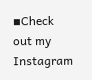▪Check out my Instagram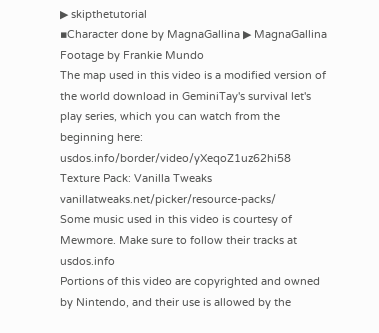▶ skipthetutorial
▪Character done by MagnaGallina ▶ MagnaGallina
Footage by Frankie Mundo
The map used in this video is a modified version of the world download in GeminiTay's survival let's play series, which you can watch from the beginning here: usdos.info/border/video/yXeqoZ1uz62hi58
Texture Pack: Vanilla Tweaks vanillatweaks.net/picker/resource-packs/
Some music used in this video is courtesy of Mewmore. Make sure to follow their tracks at usdos.info
Portions of this video are copyrighted and owned by Nintendo, and their use is allowed by the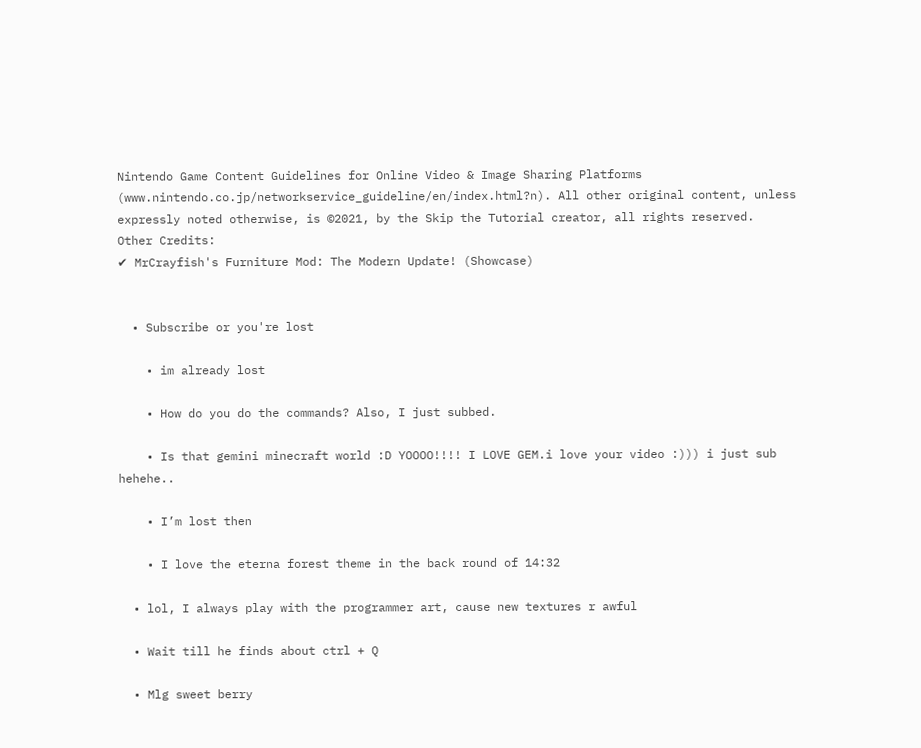Nintendo Game Content Guidelines for Online Video & Image Sharing Platforms (www.nintendo.co.jp/networkservice_guideline/en/index.html?n). All other original content, unless expressly noted otherwise, is ©2021, by the Skip the Tutorial creator, all rights reserved.
Other Credits:
✔ MrCrayfish's Furniture Mod: The Modern Update! (Showcase)


  • Subscribe or you're lost

    • im already lost

    • How do you do the commands? Also, I just subbed.

    • Is that gemini minecraft world :D YOOOO!!!! I LOVE GEM.i love your video :))) i just sub hehehe..

    • I’m lost then

    • I love the eterna forest theme in the back round of 14:32

  • lol, I always play with the programmer art, cause new textures r awful

  • Wait till he finds about ctrl + Q

  • Mlg sweet berry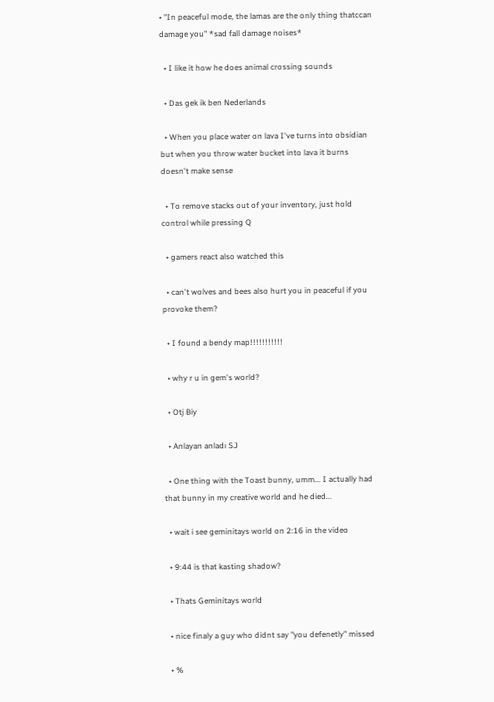• "In peaceful mode, the lamas are the only thing thatccan damage you" *sad fall damage noises*

  • I like it how he does animal crossing sounds

  • Das gek ik ben Nederlands

  • When you place water on lava I've turns into obsidian but when you throw water bucket into lava it burns doesn't make sense

  • To remove stacks out of your inventory, just hold control while pressing Q

  • gamers react also watched this

  • can't wolves and bees also hurt you in peaceful if you provoke them?

  • I found a bendy map!!!!!!!!!!!

  • why r u in gem's world?

  • Otj Biy

  • Anlayan anladı SJ

  • One thing with the Toast bunny, umm... I actually had that bunny in my creative world and he died...

  • wait i see geminitays world on 2:16 in the video

  • 9:44 is that kasting shadow?

  • Thats Geminitays world

  • nice finaly a guy who didnt say "you defenetly" missed

  • %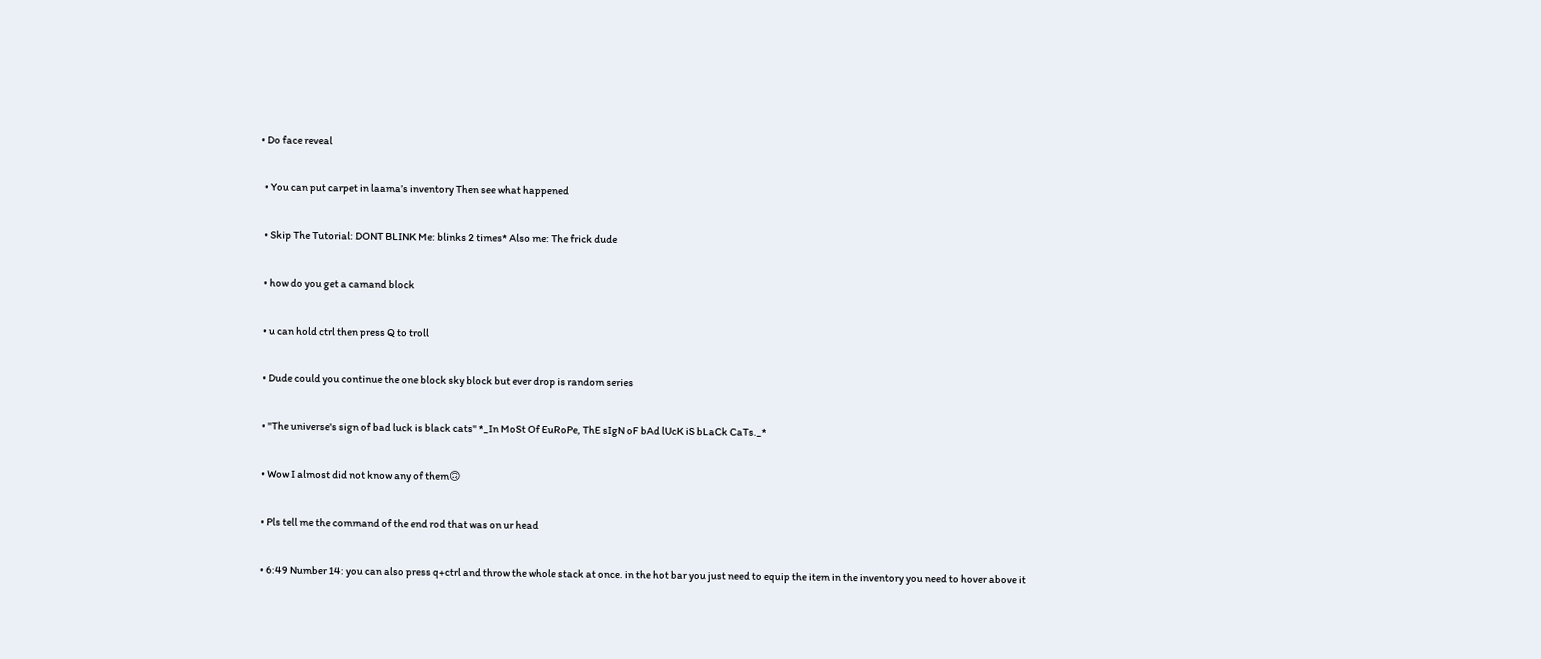• Do face reveal

  • You can put carpet in laama’s inventory Then see what happened

  • Skip The Tutorial: DONT BLINK Me: blinks 2 times* Also me: The frick dude

  • how do you get a camand block

  • u can hold ctrl then press Q to troll

  • Dude could you continue the one block sky block but ever drop is random series

  • "The universe's sign of bad luck is black cats" *_In MoSt Of EuRoPe, ThE sIgN oF bAd lUcK iS bLaCk CaTs._*

  • Wow I almost did not know any of them🙃

  • Pls tell me the command of the end rod that was on ur head

  • 6:49 Number 14: you can also press q+ctrl and throw the whole stack at once. in the hot bar you just need to equip the item in the inventory you need to hover above it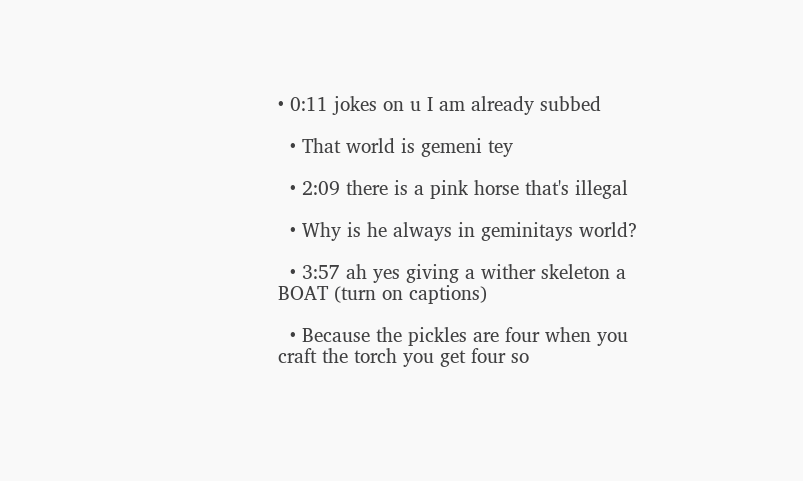• 0:11 jokes on u I am already subbed

  • That world is gemeni tey

  • 2:09 there is a pink horse that's illegal

  • Why is he always in geminitays world?

  • 3:57 ah yes giving a wither skeleton a BOAT (turn on captions)

  • Because the pickles are four when you craft the torch you get four so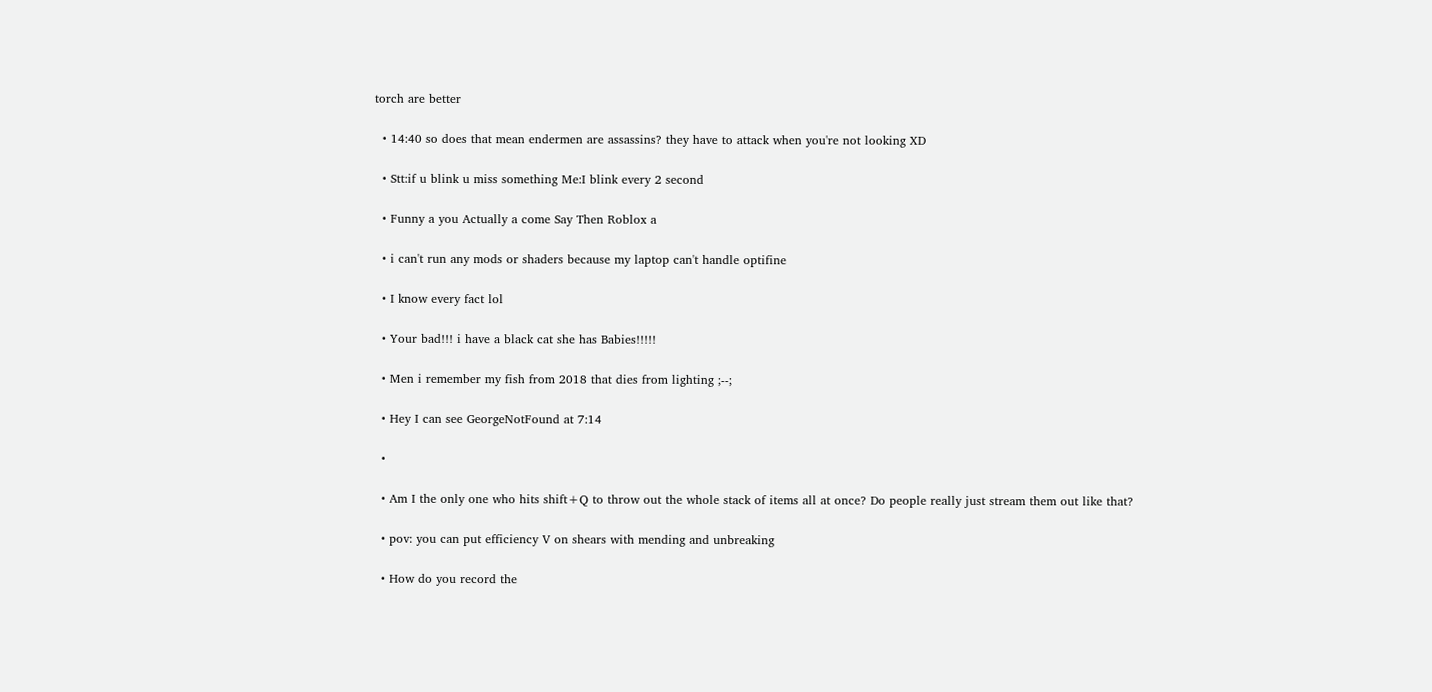torch are better

  • 14:40 so does that mean endermen are assassins? they have to attack when you're not looking XD

  • Stt:if u blink u miss something Me:I blink every 2 second

  • Funny a you Actually a come Say Then Roblox a

  • i can't run any mods or shaders because my laptop can't handle optifine

  • I know every fact lol

  • Your bad!!! i have a black cat she has Babies!!!!!

  • Men i remember my fish from 2018 that dies from lighting ;--;

  • Hey I can see GeorgeNotFound at 7:14

  •

  • Am I the only one who hits shift+Q to throw out the whole stack of items all at once? Do people really just stream them out like that?

  • pov: you can put efficiency V on shears with mending and unbreaking

  • How do you record the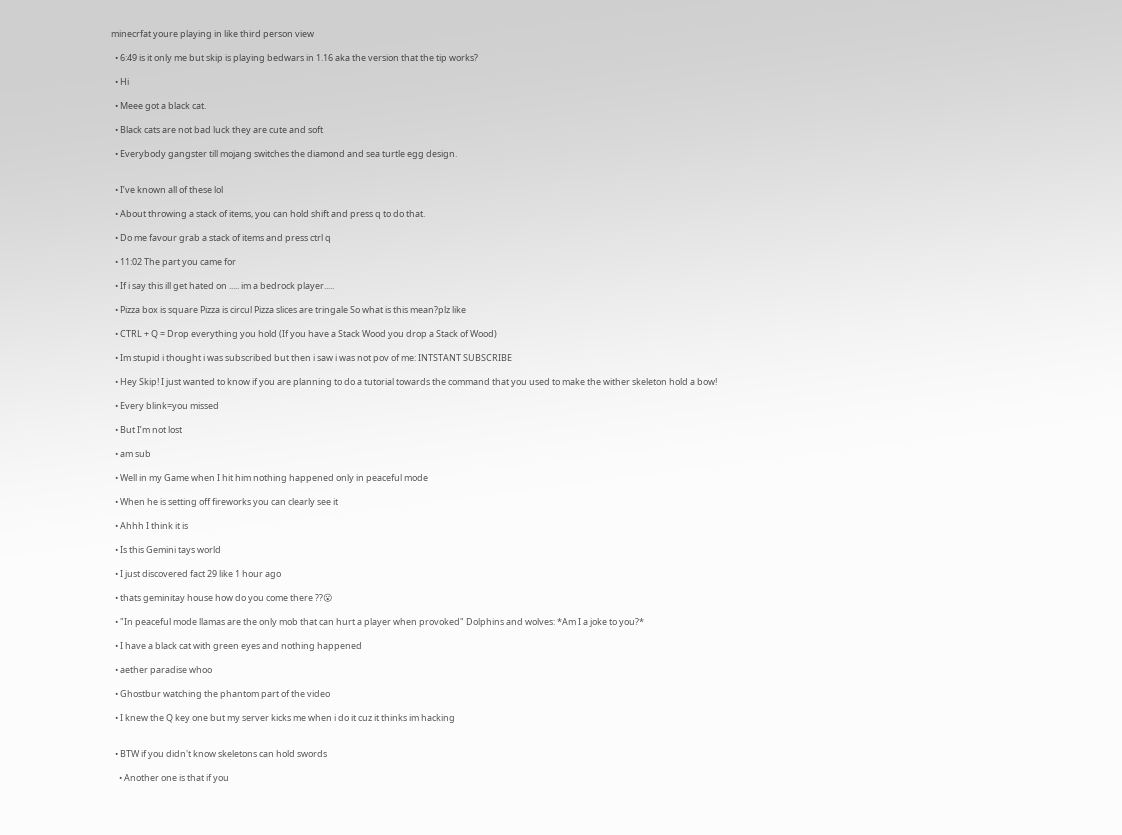minecrfat youre playing in like third person view

  • 6:49 is it only me but skip is playing bedwars in 1.16 aka the version that the tip works?

  • Hi

  • Meee got a black cat.

  • Black cats are not bad luck they are cute and soft

  • Everybody gangster till mojang switches the diamond and sea turtle egg design.


  • I’ve known all of these lol

  • About throwing a stack of items, you can hold shift and press q to do that.

  • Do me favour grab a stack of items and press ctrl q

  • 11:02 The part you came for

  • If i say this ill get hated on ..... im a bedrock player.....

  • Pizza box is square Pizza is circul Pizza slices are tringale So what is this mean?plz like

  • CTRL + Q = Drop everything you hold (If you have a Stack Wood you drop a Stack of Wood)

  • Im stupid i thought i was subscribed but then i saw i was not pov of me: INTSTANT SUBSCRIBE

  • Hey Skip! I just wanted to know if you are planning to do a tutorial towards the command that you used to make the wither skeleton hold a bow!

  • Every blink=you missed

  • But I’m not lost

  • am sub

  • Well in my Game when I hit him nothing happened only in peaceful mode

  • When he is setting off fireworks you can clearly see it

  • Ahhh I think it is

  • Is this Gemini tays world

  • I just discovered fact 29 like 1 hour ago

  • thats geminitay house how do you come there ??😮

  • "In peaceful mode llamas are the only mob that can hurt a player when provoked" Dolphins and wolves: *Am I a joke to you?*

  • I have a black cat with green eyes and nothing happened

  • aether paradise whoo

  • Ghostbur watching the phantom part of the video

  • I knew the Q key one but my server kicks me when i do it cuz it thinks im hacking


  • BTW if you didn't know skeletons can hold swords

    • Another one is that if you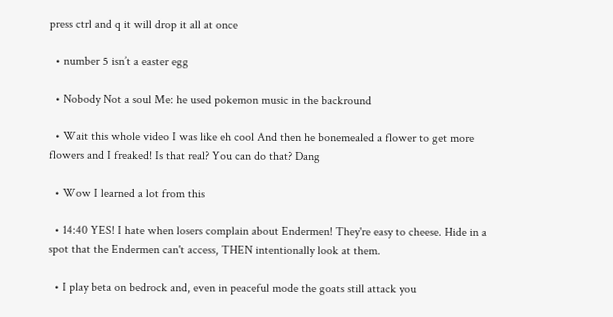press ctrl and q it will drop it all at once

  • number 5 isn’t a easter egg

  • Nobody Not a soul Me: he used pokemon music in the backround

  • Wait this whole video I was like eh cool And then he bonemealed a flower to get more flowers and I freaked! Is that real? You can do that? Dang

  • Wow I learned a lot from this

  • 14:40 YES! I hate when losers complain about Endermen! They're easy to cheese. Hide in a spot that the Endermen can't access, THEN intentionally look at them.

  • I play beta on bedrock and, even in peaceful mode the goats still attack you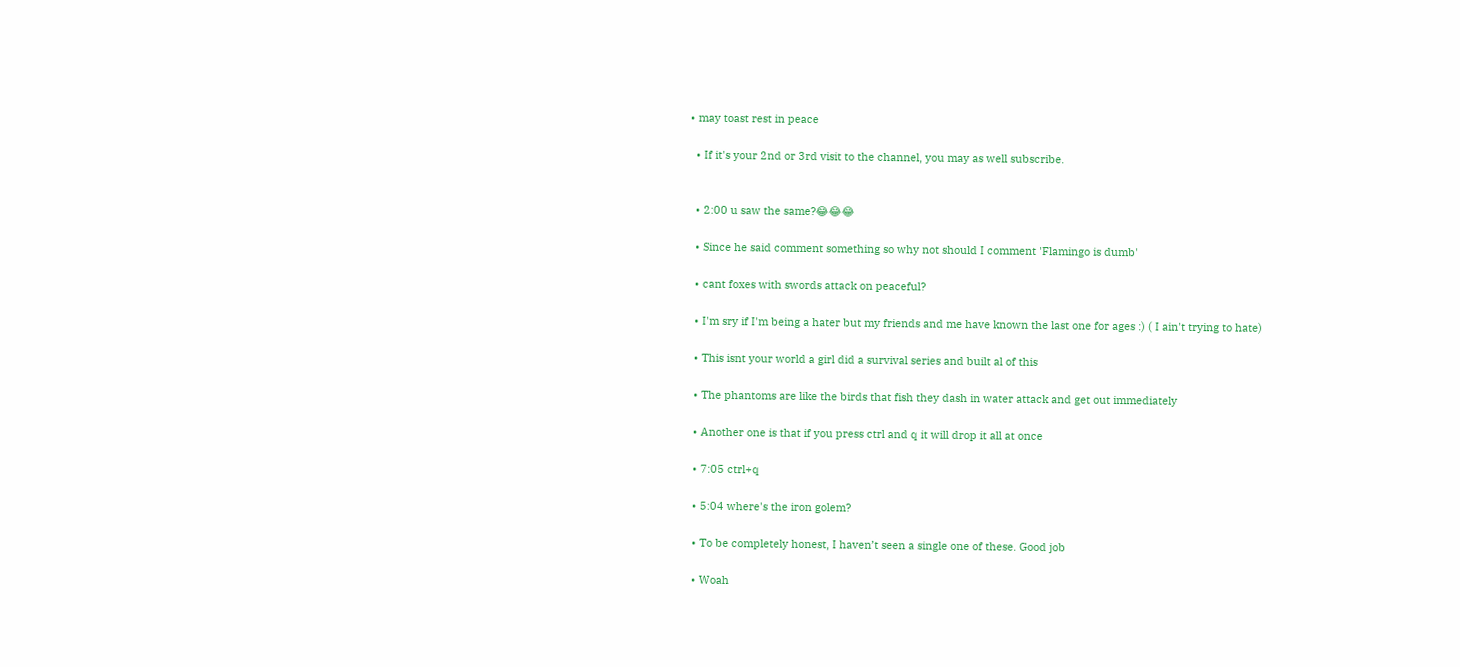• may toast rest in peace

  • If it's your 2nd or 3rd visit to the channel, you may as well subscribe.


  • 2:00 u saw the same?😂😂😂

  • Since he said comment something so why not should I comment 'Flamingo is dumb'

  • cant foxes with swords attack on peaceful?

  • I'm sry if I'm being a hater but my friends and me have known the last one for ages :) ( I ain't trying to hate)

  • This isnt your world a girl did a survival series and built al of this

  • The phantoms are like the birds that fish they dash in water attack and get out immediately

  • Another one is that if you press ctrl and q it will drop it all at once

  • 7:05 ctrl+q

  • 5:04 where's the iron golem?

  • To be completely honest, I haven’t seen a single one of these. Good job

  • Woah